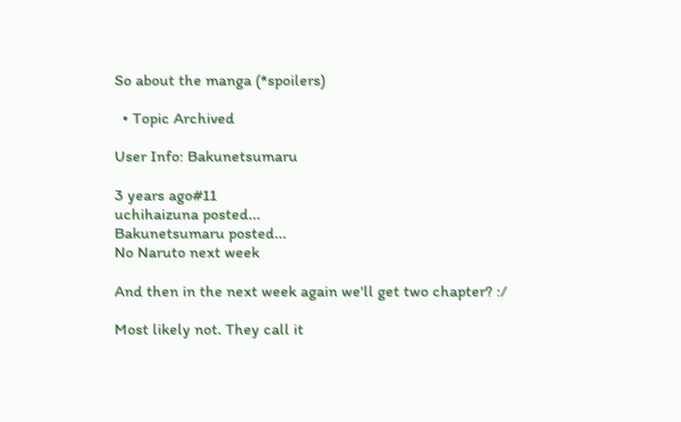So about the manga (*spoilers)

  • Topic Archived

User Info: Bakunetsumaru

3 years ago#11
uchihaizuna posted...
Bakunetsumaru posted...
No Naruto next week

And then in the next week again we'll get two chapter? :/

Most likely not. They call it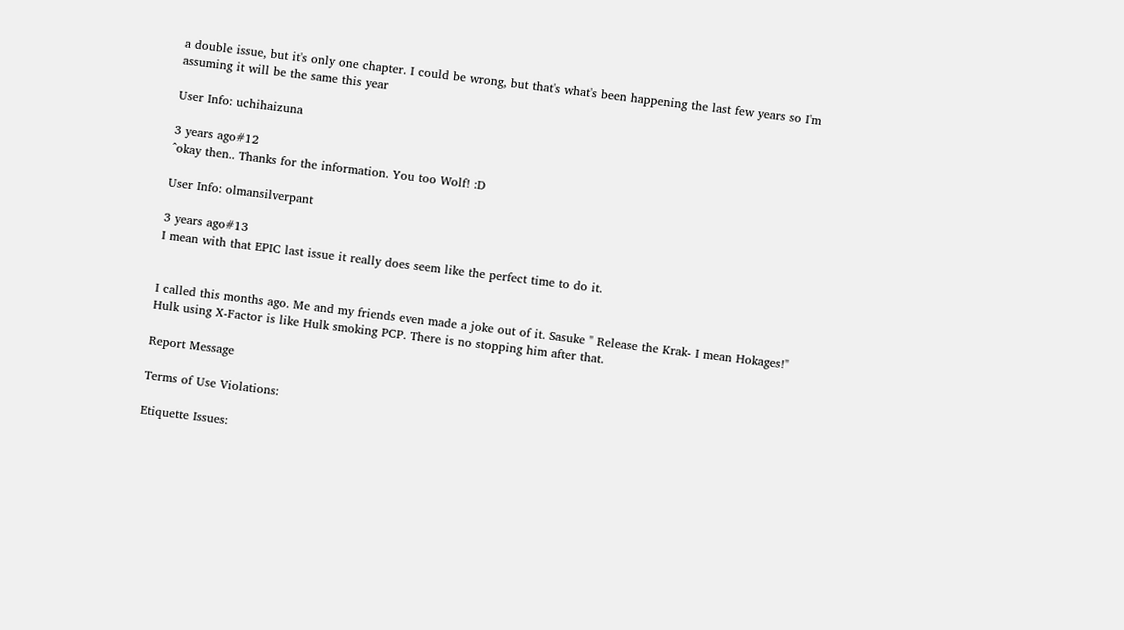a double issue, but it's only one chapter. I could be wrong, but that's what's been happening the last few years so I'm assuming it will be the same this year

User Info: uchihaizuna

3 years ago#12
^okay then.. Thanks for the information. You too Wolf! :D

User Info: olmansilverpant

3 years ago#13
I mean with that EPIC last issue it really does seem like the perfect time to do it.


I called this months ago. Me and my friends even made a joke out of it. Sasuke " Release the Krak- I mean Hokages!"
Hulk using X-Factor is like Hulk smoking PCP. There is no stopping him after that.

Report Message

Terms of Use Violations:

Etiquette Issues: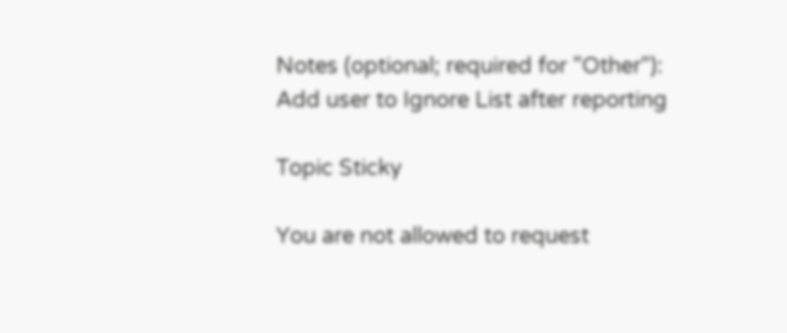Notes (optional; required for "Other"):
Add user to Ignore List after reporting

Topic Sticky

You are not allowed to request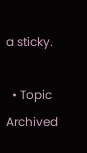a sticky.

  • Topic Archived